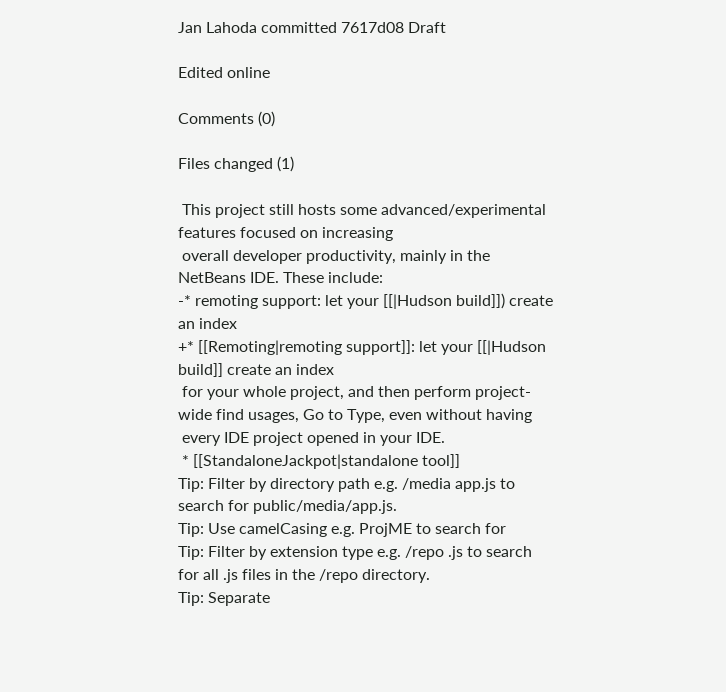Jan Lahoda committed 7617d08 Draft

Edited online

Comments (0)

Files changed (1)

 This project still hosts some advanced/experimental features focused on increasing
 overall developer productivity, mainly in the NetBeans IDE. These include:
-* remoting support: let your [[|Hudson build]]) create an index
+* [[Remoting|remoting support]]: let your [[|Hudson build]] create an index
 for your whole project, and then perform project-wide find usages, Go to Type, even without having
 every IDE project opened in your IDE.
 * [[StandaloneJackpot|standalone tool]]
Tip: Filter by directory path e.g. /media app.js to search for public/media/app.js.
Tip: Use camelCasing e.g. ProjME to search for
Tip: Filter by extension type e.g. /repo .js to search for all .js files in the /repo directory.
Tip: Separate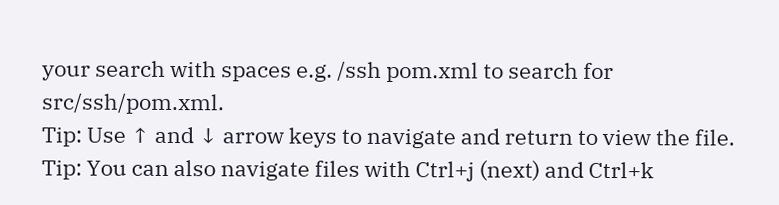your search with spaces e.g. /ssh pom.xml to search for src/ssh/pom.xml.
Tip: Use ↑ and ↓ arrow keys to navigate and return to view the file.
Tip: You can also navigate files with Ctrl+j (next) and Ctrl+k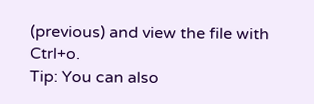(previous) and view the file with Ctrl+o.
Tip: You can also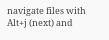navigate files with Alt+j (next) and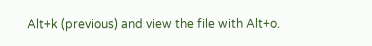Alt+k (previous) and view the file with Alt+o.